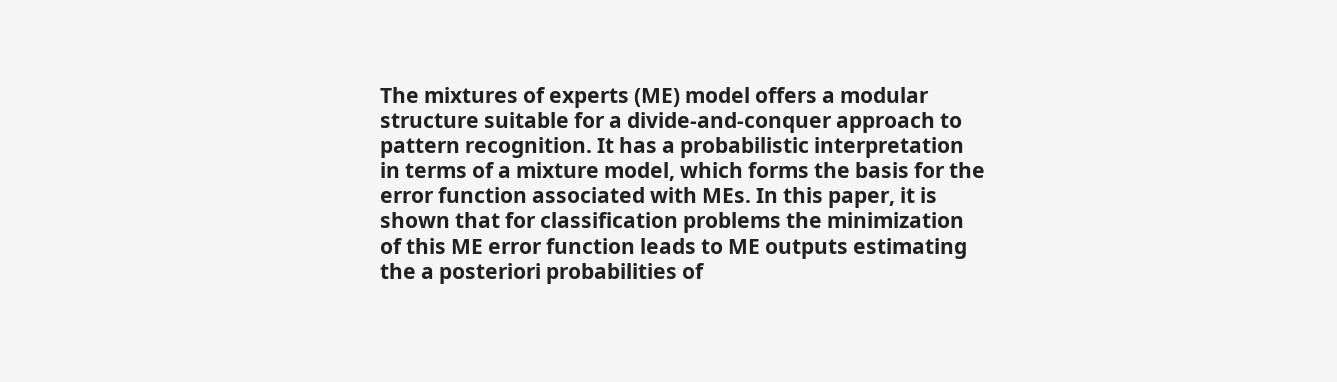The mixtures of experts (ME) model offers a modular structure suitable for a divide-and-conquer approach to pattern recognition. It has a probabilistic interpretation in terms of a mixture model, which forms the basis for the error function associated with MEs. In this paper, it is shown that for classification problems the minimization of this ME error function leads to ME outputs estimating the a posteriori probabilities of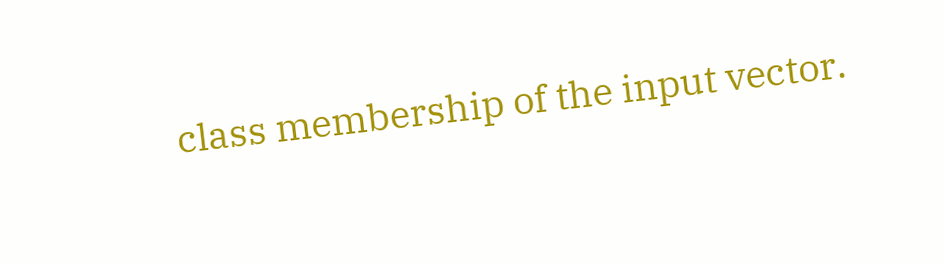class membership of the input vector.